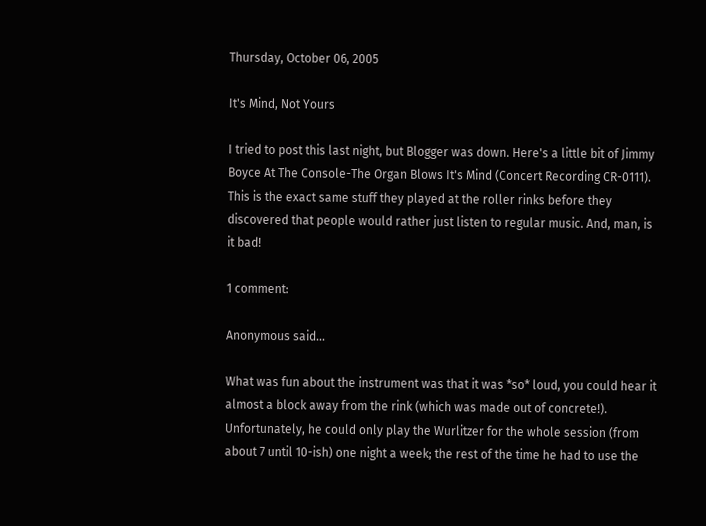Thursday, October 06, 2005

It's Mind, Not Yours

I tried to post this last night, but Blogger was down. Here's a little bit of Jimmy Boyce At The Console-The Organ Blows It's Mind (Concert Recording CR-0111). This is the exact same stuff they played at the roller rinks before they discovered that people would rather just listen to regular music. And, man, is it bad!

1 comment:

Anonymous said...

What was fun about the instrument was that it was *so* loud, you could hear it almost a block away from the rink (which was made out of concrete!).
Unfortunately, he could only play the Wurlitzer for the whole session (from about 7 until 10-ish) one night a week; the rest of the time he had to use the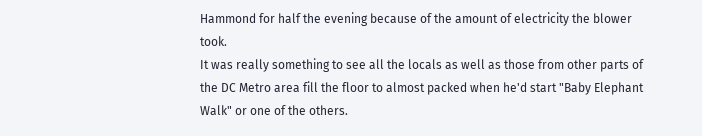Hammond for half the evening because of the amount of electricity the blower took.
It was really something to see all the locals as well as those from other parts of the DC Metro area fill the floor to almost packed when he'd start "Baby Elephant Walk" or one of the others.